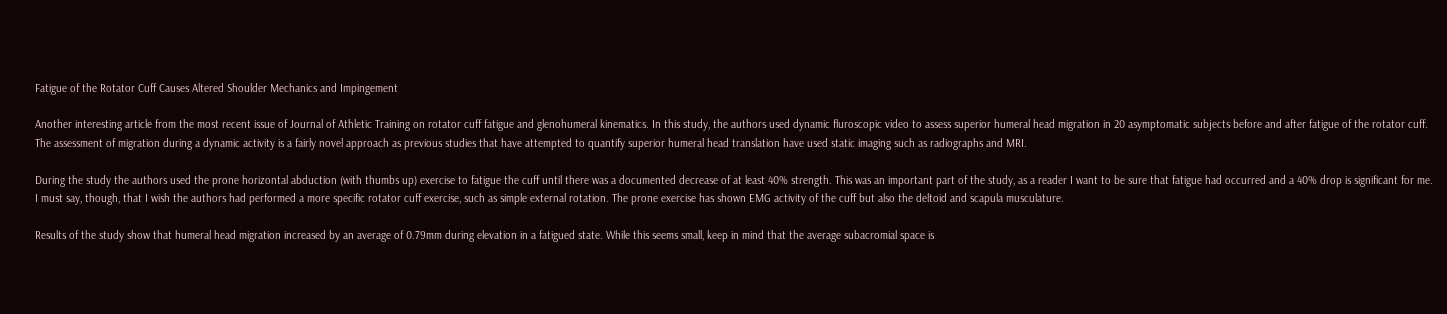Fatigue of the Rotator Cuff Causes Altered Shoulder Mechanics and Impingement

Another interesting article from the most recent issue of Journal of Athletic Training on rotator cuff fatigue and glenohumeral kinematics. In this study, the authors used dynamic fluroscopic video to assess superior humeral head migration in 20 asymptomatic subjects before and after fatigue of the rotator cuff. The assessment of migration during a dynamic activity is a fairly novel approach as previous studies that have attempted to quantify superior humeral head translation have used static imaging such as radiographs and MRI.

During the study the authors used the prone horizontal abduction (with thumbs up) exercise to fatigue the cuff until there was a documented decrease of at least 40% strength. This was an important part of the study, as a reader I want to be sure that fatigue had occurred and a 40% drop is significant for me. I must say, though, that I wish the authors had performed a more specific rotator cuff exercise, such as simple external rotation. The prone exercise has shown EMG activity of the cuff but also the deltoid and scapula musculature.

Results of the study show that humeral head migration increased by an average of 0.79mm during elevation in a fatigued state. While this seems small, keep in mind that the average subacromial space is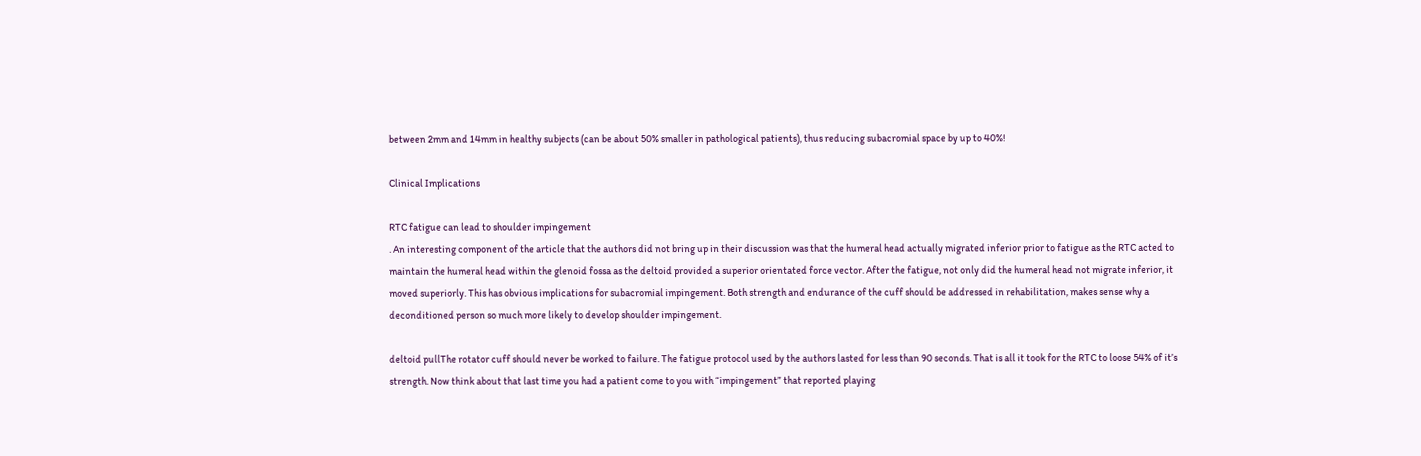between 2mm and 14mm in healthy subjects (can be about 50% smaller in pathological patients), thus reducing subacromial space by up to 40%!

Clinical Implications

RTC fatigue can lead to shoulder impingement
. An interesting component of the article that the authors did not bring up in their discussion was that the humeral head actually migrated inferior prior to fatigue as the RTC acted to maintain the humeral head within the glenoid fossa as the deltoid provided a superior orientated force vector. After the fatigue, not only did the humeral head not migrate inferior, it moved superiorly. This has obvious implications for subacromial impingement. Both strength and endurance of the cuff should be addressed in rehabilitation, makes sense why a deconditioned person so much more likely to develop shoulder impingement.

deltoid pullThe rotator cuff should never be worked to failure. The fatigue protocol used by the authors lasted for less than 90 seconds. That is all it took for the RTC to loose 54% of it’s strength. Now think about that last time you had a patient come to you with “impingement” that reported playing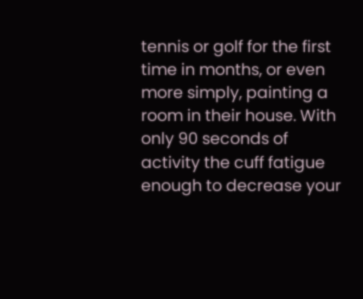tennis or golf for the first time in months, or even more simply, painting a room in their house. With only 90 seconds of activity the cuff fatigue enough to decrease your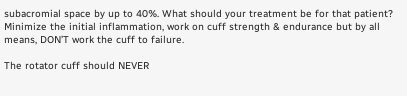subacromial space by up to 40%. What should your treatment be for that patient? Minimize the initial inflammation, work on cuff strength & endurance but by all means, DON’T work the cuff to failure.

The rotator cuff should NEVER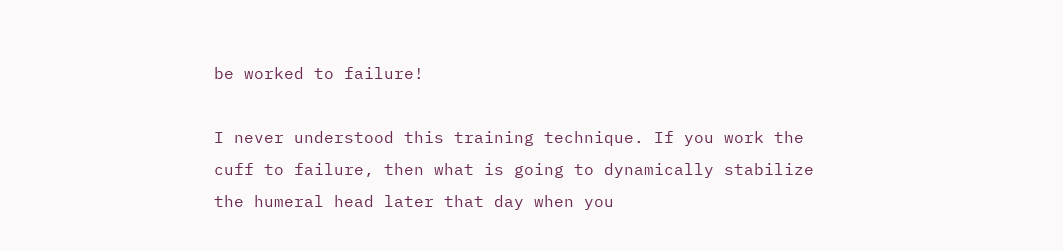be worked to failure!

I never understood this training technique. If you work the cuff to failure, then what is going to dynamically stabilize the humeral head later that day when you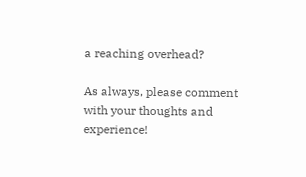a reaching overhead?

As always, please comment with your thoughts and experience!